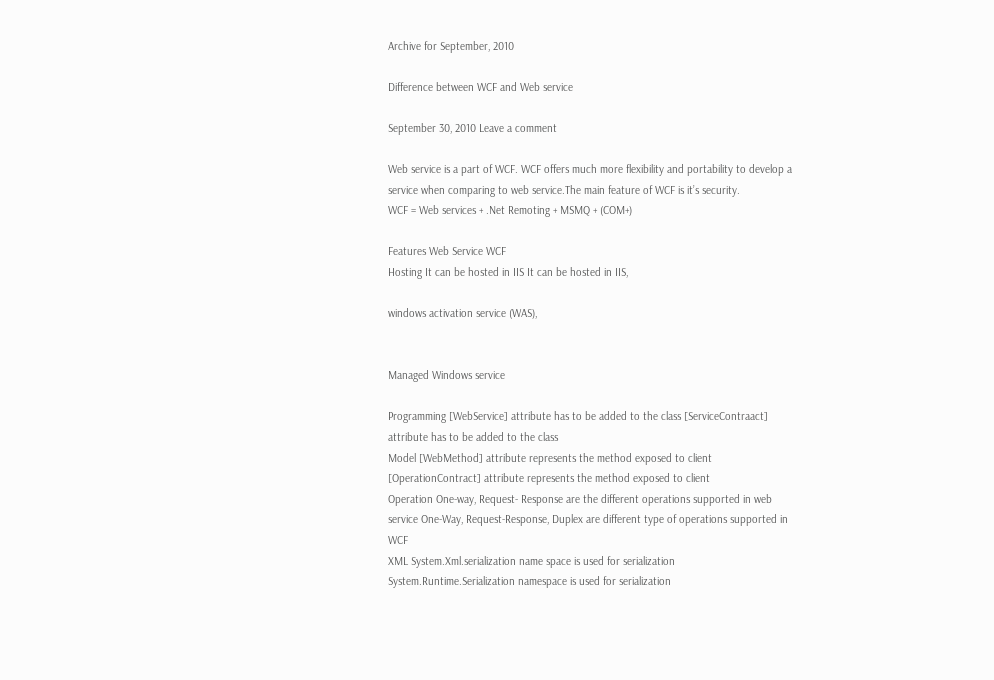Archive for September, 2010

Difference between WCF and Web service

September 30, 2010 Leave a comment

Web service is a part of WCF. WCF offers much more flexibility and portability to develop a service when comparing to web service.The main feature of WCF is it’s security.
WCF = Web services + .Net Remoting + MSMQ + (COM+)

Features Web Service WCF
Hosting It can be hosted in IIS It can be hosted in IIS,

windows activation service (WAS),


Managed Windows service

Programming [WebService] attribute has to be added to the class [ServiceContraact] attribute has to be added to the class
Model [WebMethod] attribute represents the method exposed to client [OperationContract] attribute represents the method exposed to client
Operation One-way, Request- Response are the different operations supported in web service One-Way, Request-Response, Duplex are different type of operations supported in WCF
XML System.Xml.serialization name space is used for serialization System.Runtime.Serialization namespace is used for serialization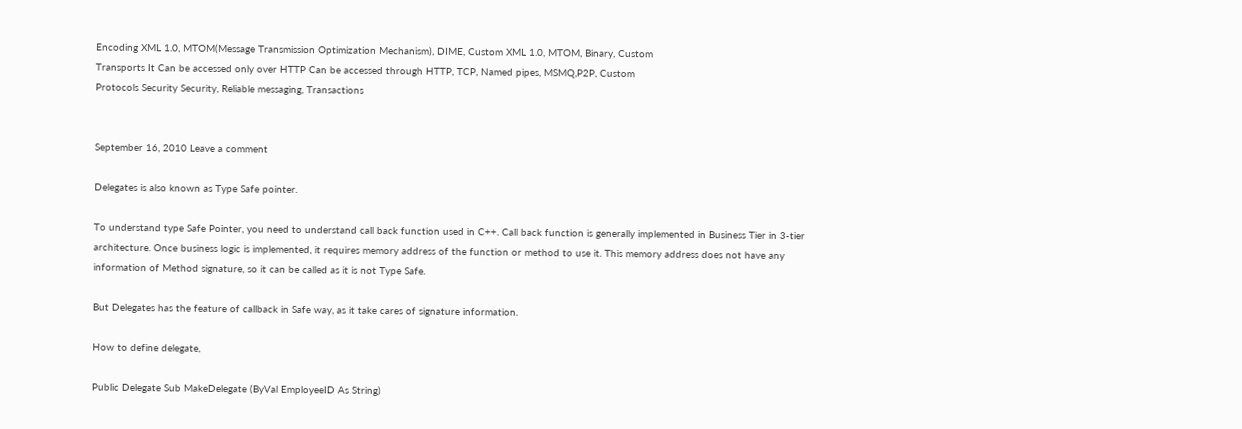Encoding XML 1.0, MTOM(Message Transmission Optimization Mechanism), DIME, Custom XML 1.0, MTOM, Binary, Custom
Transports It Can be accessed only over HTTP Can be accessed through HTTP, TCP, Named pipes, MSMQ,P2P, Custom
Protocols Security Security, Reliable messaging, Transactions


September 16, 2010 Leave a comment

Delegates is also known as Type Safe pointer.

To understand type Safe Pointer, you need to understand call back function used in C++. Call back function is generally implemented in Business Tier in 3-tier architecture. Once business logic is implemented, it requires memory address of the function or method to use it. This memory address does not have any information of Method signature, so it can be called as it is not Type Safe.

But Delegates has the feature of callback in Safe way, as it take cares of signature information.

How to define delegate,

Public Delegate Sub MakeDelegate (ByVal EmployeeID As String)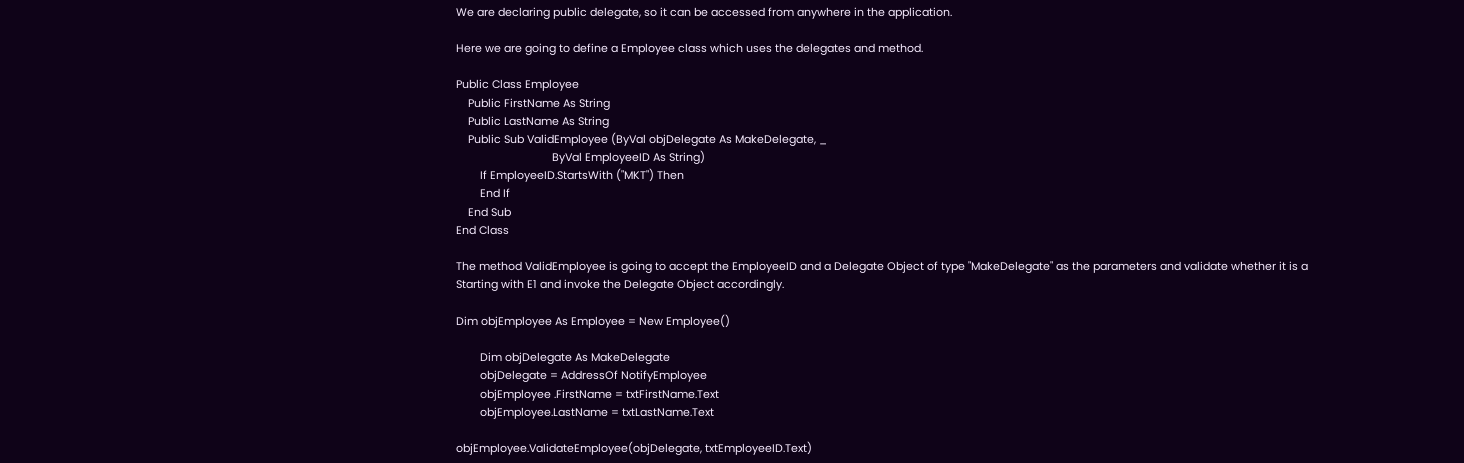We are declaring public delegate, so it can be accessed from anywhere in the application.

Here we are going to define a Employee class which uses the delegates and method.

Public Class Employee
    Public FirstName As String
    Public LastName As String
    Public Sub ValidEmployee (ByVal objDelegate As MakeDelegate, _
                                ByVal EmployeeID As String)
        If EmployeeID.StartsWith ("MKT") Then
        End If
    End Sub
End Class

The method ValidEmployee is going to accept the EmployeeID and a Delegate Object of type "MakeDelegate" as the parameters and validate whether it is a Starting with E1 and invoke the Delegate Object accordingly.

Dim objEmployee As Employee = New Employee()

        Dim objDelegate As MakeDelegate
        objDelegate = AddressOf NotifyEmployee
        objEmployee .FirstName = txtFirstName.Text
        objEmployee.LastName = txtLastName.Text

objEmployee.ValidateEmployee(objDelegate, txtEmployeeID.Text)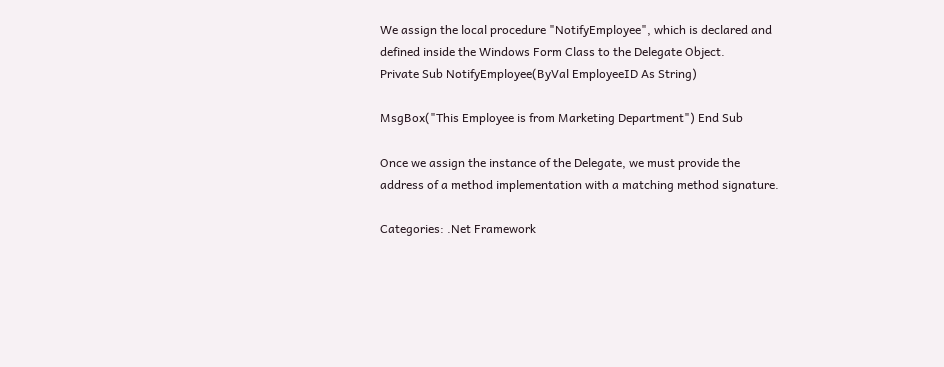We assign the local procedure "NotifyEmployee", which is declared and defined inside the Windows Form Class to the Delegate Object.
Private Sub NotifyEmployee(ByVal EmployeeID As String)

MsgBox("This Employee is from Marketing Department") End Sub

Once we assign the instance of the Delegate, we must provide the address of a method implementation with a matching method signature.

Categories: .Net Framework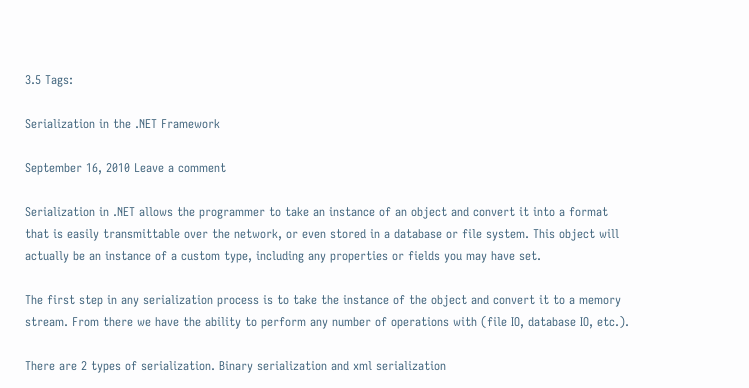3.5 Tags:

Serialization in the .NET Framework

September 16, 2010 Leave a comment

Serialization in .NET allows the programmer to take an instance of an object and convert it into a format that is easily transmittable over the network, or even stored in a database or file system. This object will actually be an instance of a custom type, including any properties or fields you may have set.

The first step in any serialization process is to take the instance of the object and convert it to a memory stream. From there we have the ability to perform any number of operations with (file IO, database IO, etc.).

There are 2 types of serialization. Binary serialization and xml serialization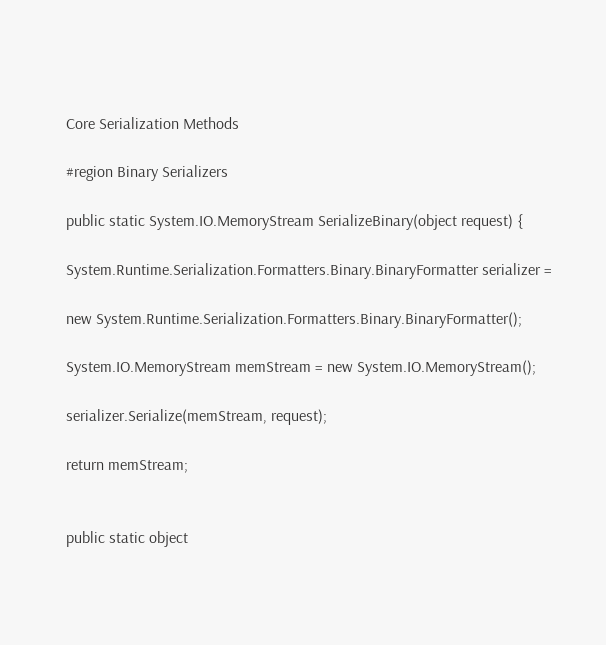Core Serialization Methods

#region Binary Serializers

public static System.IO.MemoryStream SerializeBinary(object request) {

System.Runtime.Serialization.Formatters.Binary.BinaryFormatter serializer =

new System.Runtime.Serialization.Formatters.Binary.BinaryFormatter();

System.IO.MemoryStream memStream = new System.IO.MemoryStream();

serializer.Serialize(memStream, request);

return memStream;


public static object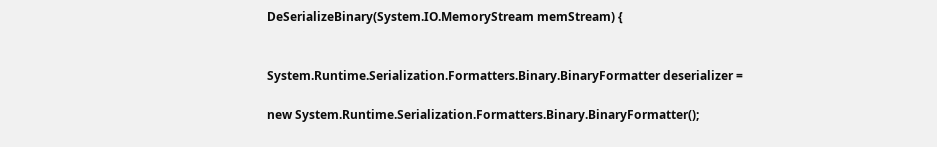DeSerializeBinary(System.IO.MemoryStream memStream) {


System.Runtime.Serialization.Formatters.Binary.BinaryFormatter deserializer =

new System.Runtime.Serialization.Formatters.Binary.BinaryFormatter();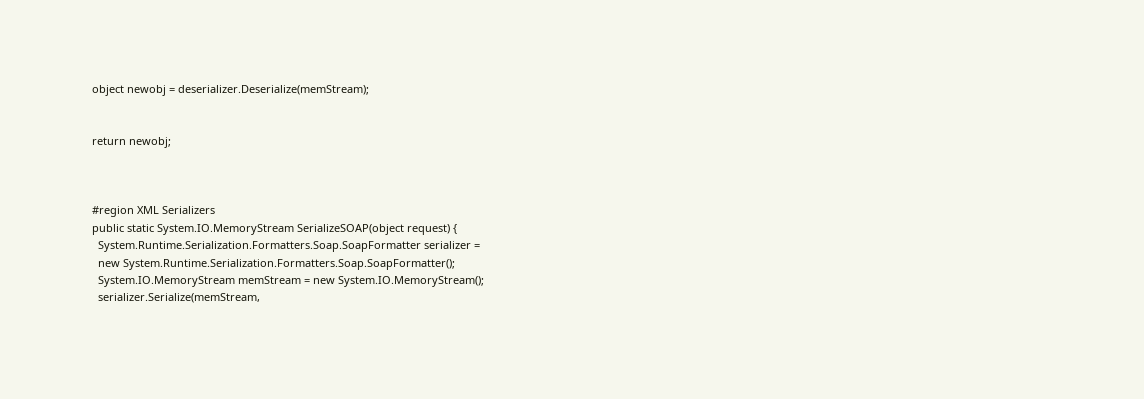object newobj = deserializer.Deserialize(memStream);


return newobj;



#region XML Serializers
public static System.IO.MemoryStream SerializeSOAP(object request) {
  System.Runtime.Serialization.Formatters.Soap.SoapFormatter serializer =
  new System.Runtime.Serialization.Formatters.Soap.SoapFormatter();
  System.IO.MemoryStream memStream = new System.IO.MemoryStream();
  serializer.Serialize(memStream,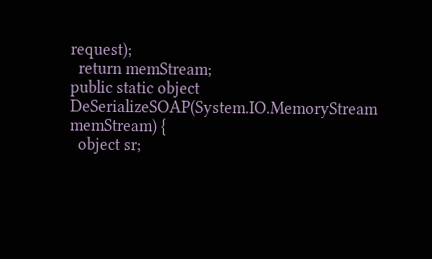request);
  return memStream;
public static object DeSerializeSOAP(System.IO.MemoryStream memStream) {
  object sr;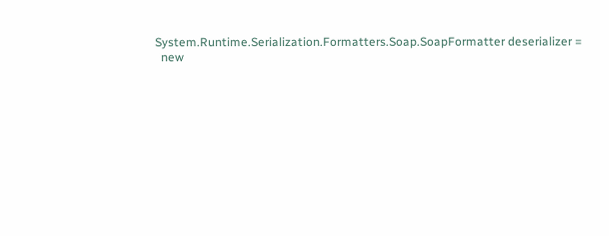System.Runtime.Serialization.Formatters.Soap.SoapFormatter deserializer =
  new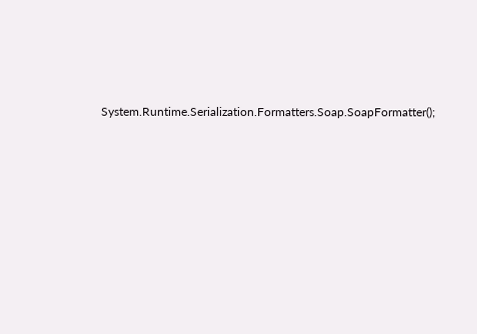System.Runtime.Serialization.Formatters.Soap.SoapFormatter();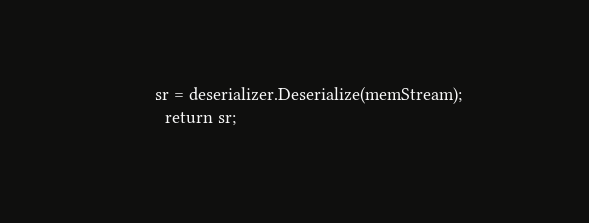sr = deserializer.Deserialize(memStream);
  return sr;